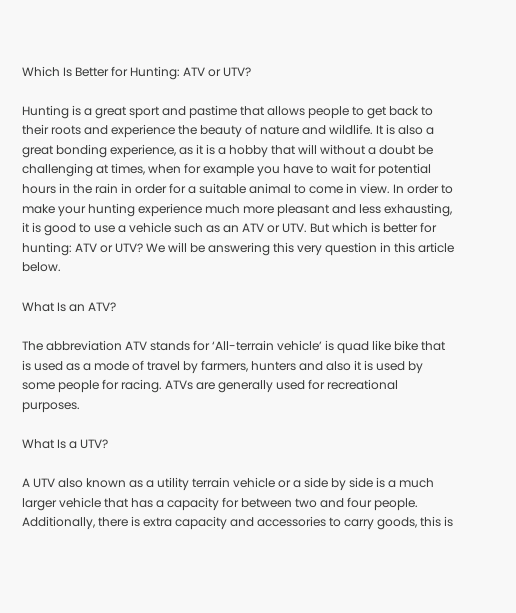Which Is Better for Hunting: ATV or UTV?

Hunting is a great sport and pastime that allows people to get back to their roots and experience the beauty of nature and wildlife. It is also a great bonding experience, as it is a hobby that will without a doubt be challenging at times, when for example you have to wait for potential hours in the rain in order for a suitable animal to come in view. In order to make your hunting experience much more pleasant and less exhausting, it is good to use a vehicle such as an ATV or UTV. But which is better for hunting: ATV or UTV? We will be answering this very question in this article below.

What Is an ATV?

The abbreviation ATV stands for ‘All-terrain vehicle’ is quad like bike that is used as a mode of travel by farmers, hunters and also it is used by some people for racing. ATVs are generally used for recreational purposes.

What Is a UTV?

A UTV also known as a utility terrain vehicle or a side by side is a much larger vehicle that has a capacity for between two and four people. Additionally, there is extra capacity and accessories to carry goods, this is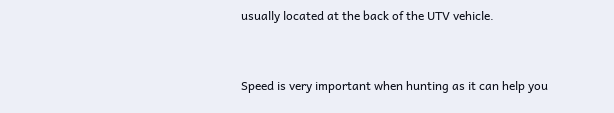usually located at the back of the UTV vehicle.


Speed is very important when hunting as it can help you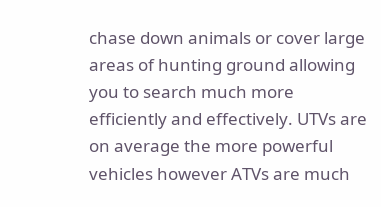chase down animals or cover large areas of hunting ground allowing you to search much more efficiently and effectively. UTVs are on average the more powerful vehicles however ATVs are much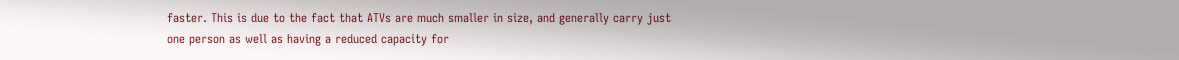faster. This is due to the fact that ATVs are much smaller in size, and generally carry just one person as well as having a reduced capacity for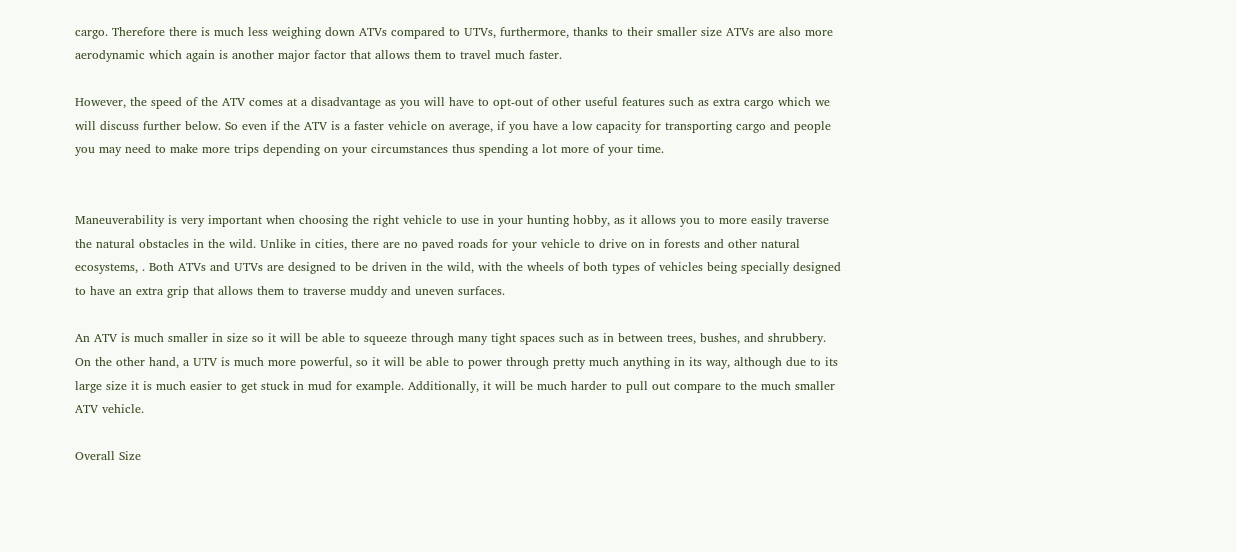cargo. Therefore there is much less weighing down ATVs compared to UTVs, furthermore, thanks to their smaller size ATVs are also more aerodynamic which again is another major factor that allows them to travel much faster.

However, the speed of the ATV comes at a disadvantage as you will have to opt-out of other useful features such as extra cargo which we will discuss further below. So even if the ATV is a faster vehicle on average, if you have a low capacity for transporting cargo and people you may need to make more trips depending on your circumstances thus spending a lot more of your time.


Maneuverability is very important when choosing the right vehicle to use in your hunting hobby, as it allows you to more easily traverse the natural obstacles in the wild. Unlike in cities, there are no paved roads for your vehicle to drive on in forests and other natural ecosystems, . Both ATVs and UTVs are designed to be driven in the wild, with the wheels of both types of vehicles being specially designed to have an extra grip that allows them to traverse muddy and uneven surfaces.

An ATV is much smaller in size so it will be able to squeeze through many tight spaces such as in between trees, bushes, and shrubbery. On the other hand, a UTV is much more powerful, so it will be able to power through pretty much anything in its way, although due to its large size it is much easier to get stuck in mud for example. Additionally, it will be much harder to pull out compare to the much smaller ATV vehicle.

Overall Size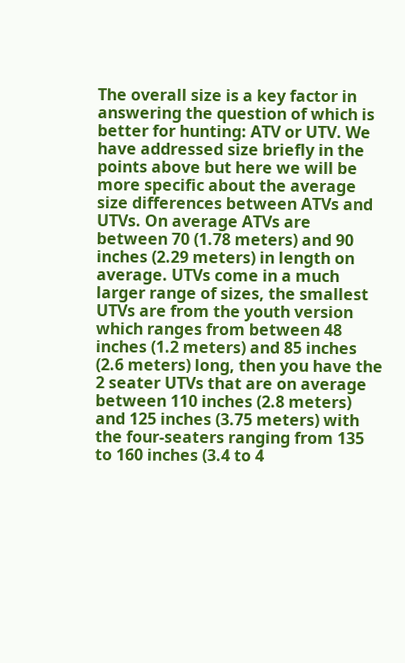The overall size is a key factor in answering the question of which is better for hunting: ATV or UTV. We have addressed size briefly in the points above but here we will be more specific about the average size differences between ATVs and UTVs. On average ATVs are between 70 (1.78 meters) and 90 inches (2.29 meters) in length on average. UTVs come in a much larger range of sizes, the smallest UTVs are from the youth version which ranges from between 48 inches (1.2 meters) and 85 inches (2.6 meters) long, then you have the 2 seater UTVs that are on average between 110 inches (2.8 meters) and 125 inches (3.75 meters) with the four-seaters ranging from 135 to 160 inches (3.4 to 4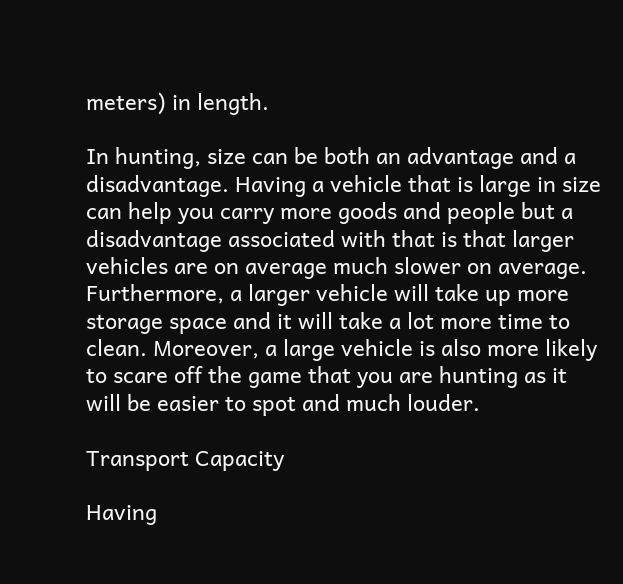meters) in length.

In hunting, size can be both an advantage and a disadvantage. Having a vehicle that is large in size can help you carry more goods and people but a disadvantage associated with that is that larger vehicles are on average much slower on average. Furthermore, a larger vehicle will take up more storage space and it will take a lot more time to clean. Moreover, a large vehicle is also more likely to scare off the game that you are hunting as it will be easier to spot and much louder.

Transport Capacity

Having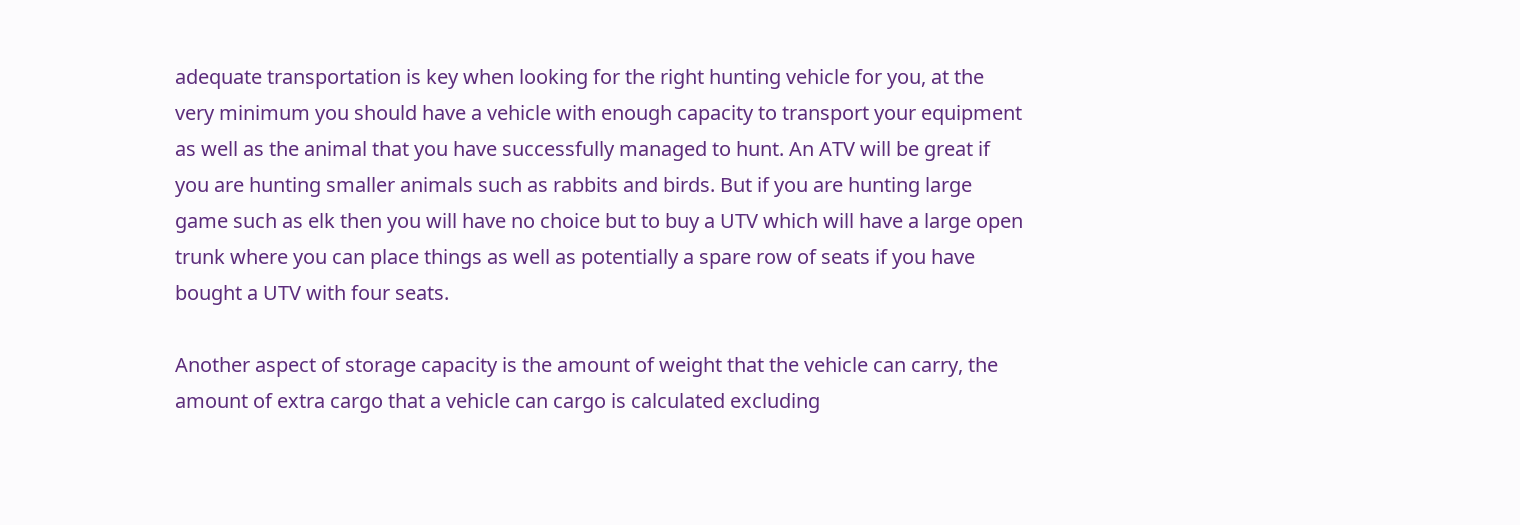adequate transportation is key when looking for the right hunting vehicle for you, at the very minimum you should have a vehicle with enough capacity to transport your equipment as well as the animal that you have successfully managed to hunt. An ATV will be great if you are hunting smaller animals such as rabbits and birds. But if you are hunting large game such as elk then you will have no choice but to buy a UTV which will have a large open trunk where you can place things as well as potentially a spare row of seats if you have bought a UTV with four seats.

Another aspect of storage capacity is the amount of weight that the vehicle can carry, the amount of extra cargo that a vehicle can cargo is calculated excluding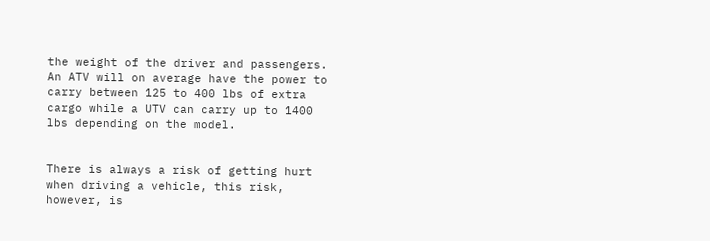the weight of the driver and passengers. An ATV will on average have the power to carry between 125 to 400 lbs of extra cargo while a UTV can carry up to 1400 lbs depending on the model.


There is always a risk of getting hurt when driving a vehicle, this risk, however, is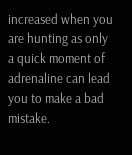increased when you are hunting as only a quick moment of adrenaline can lead you to make a bad mistake.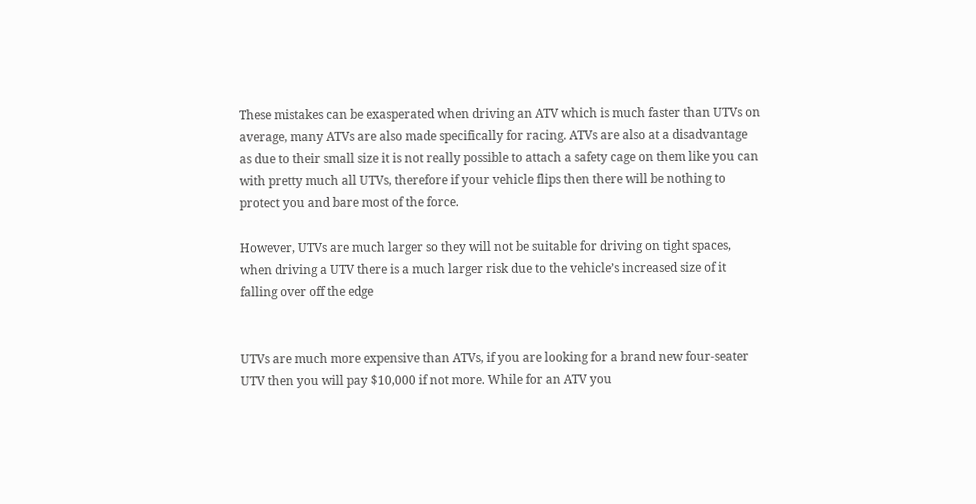These mistakes can be exasperated when driving an ATV which is much faster than UTVs on average, many ATVs are also made specifically for racing. ATVs are also at a disadvantage as due to their small size it is not really possible to attach a safety cage on them like you can with pretty much all UTVs, therefore if your vehicle flips then there will be nothing to protect you and bare most of the force.

However, UTVs are much larger so they will not be suitable for driving on tight spaces, when driving a UTV there is a much larger risk due to the vehicle’s increased size of it falling over off the edge


UTVs are much more expensive than ATVs, if you are looking for a brand new four-seater UTV then you will pay $10,000 if not more. While for an ATV you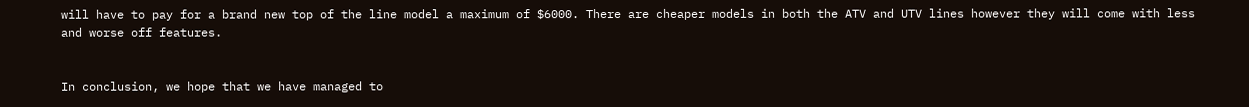will have to pay for a brand new top of the line model a maximum of $6000. There are cheaper models in both the ATV and UTV lines however they will come with less and worse off features.


In conclusion, we hope that we have managed to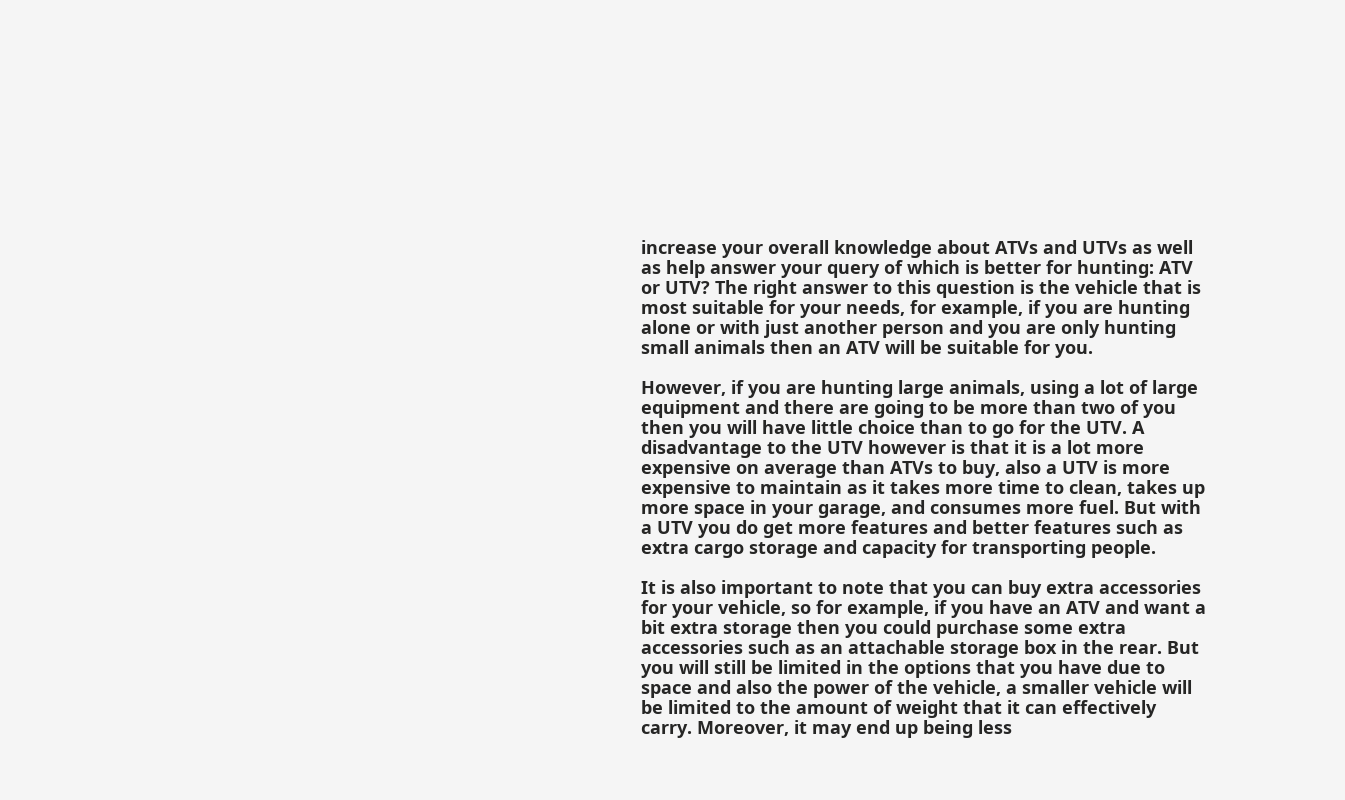increase your overall knowledge about ATVs and UTVs as well as help answer your query of which is better for hunting: ATV or UTV? The right answer to this question is the vehicle that is most suitable for your needs, for example, if you are hunting alone or with just another person and you are only hunting small animals then an ATV will be suitable for you.

However, if you are hunting large animals, using a lot of large equipment and there are going to be more than two of you then you will have little choice than to go for the UTV. A disadvantage to the UTV however is that it is a lot more expensive on average than ATVs to buy, also a UTV is more expensive to maintain as it takes more time to clean, takes up more space in your garage, and consumes more fuel. But with a UTV you do get more features and better features such as extra cargo storage and capacity for transporting people.

It is also important to note that you can buy extra accessories for your vehicle, so for example, if you have an ATV and want a bit extra storage then you could purchase some extra accessories such as an attachable storage box in the rear. But you will still be limited in the options that you have due to space and also the power of the vehicle, a smaller vehicle will be limited to the amount of weight that it can effectively carry. Moreover, it may end up being less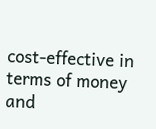cost-effective in terms of money and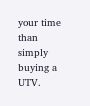your time than simply buying a UTV.